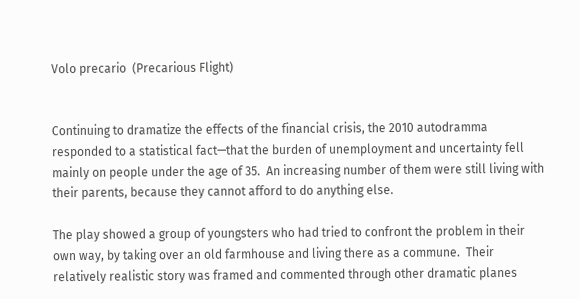Volo precario  (Precarious Flight)


Continuing to dramatize the effects of the financial crisis, the 2010 autodramma responded to a statistical fact—that the burden of unemployment and uncertainty fell mainly on people under the age of 35.  An increasing number of them were still living with their parents, because they cannot afford to do anything else.

The play showed a group of youngsters who had tried to confront the problem in their own way, by taking over an old farmhouse and living there as a commune.  Their relatively realistic story was framed and commented through other dramatic planes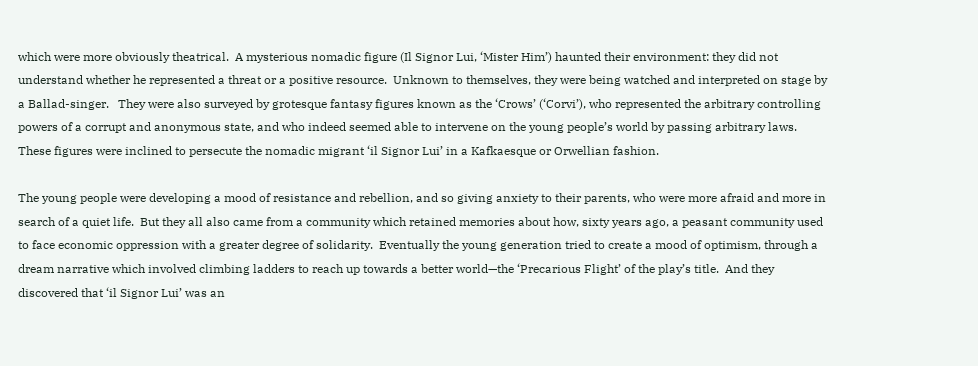which were more obviously theatrical.  A mysterious nomadic figure (Il Signor Lui, ‘Mister Him’) haunted their environment: they did not understand whether he represented a threat or a positive resource.  Unknown to themselves, they were being watched and interpreted on stage by a Ballad-singer.   They were also surveyed by grotesque fantasy figures known as the ‘Crows’ (‘Corvi’), who represented the arbitrary controlling powers of a corrupt and anonymous state, and who indeed seemed able to intervene on the young people’s world by passing arbitrary laws.  These figures were inclined to persecute the nomadic migrant ‘il Signor Lui’ in a Kafkaesque or Orwellian fashion.

The young people were developing a mood of resistance and rebellion, and so giving anxiety to their parents, who were more afraid and more in search of a quiet life.  But they all also came from a community which retained memories about how, sixty years ago, a peasant community used to face economic oppression with a greater degree of solidarity.  Eventually the young generation tried to create a mood of optimism, through a dream narrative which involved climbing ladders to reach up towards a better world—the ‘Precarious Flight’ of the play’s title.  And they discovered that ‘il Signor Lui’ was an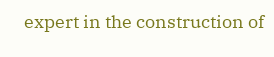expert in the construction of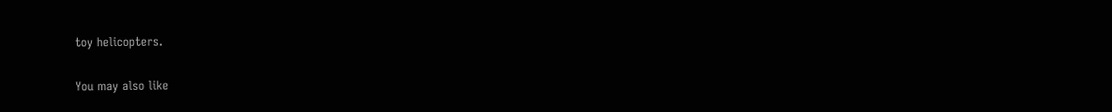toy helicopters.

You may also like